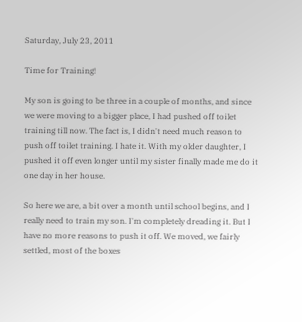Saturday, July 23, 2011

Time for Training!

My son is going to be three in a couple of months, and since we were moving to a bigger place, I had pushed off toilet training till now. The fact is, I didn't need much reason to push off toilet training. I hate it. With my older daughter, I pushed it off even longer until my sister finally made me do it one day in her house.

So here we are, a bit over a month until school begins, and I really need to train my son. I'm completely dreading it. But I have no more reasons to push it off. We moved, we fairly settled, most of the boxes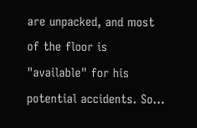are unpacked, and most of the floor is "available" for his potential accidents. So...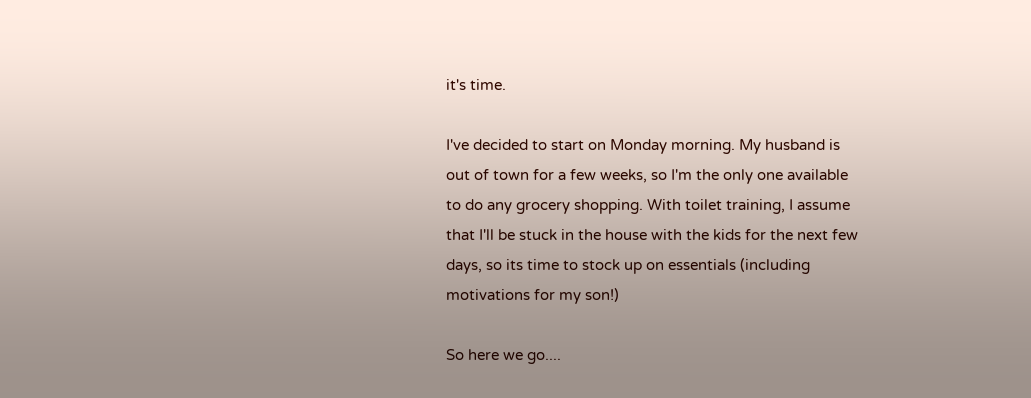it's time.

I've decided to start on Monday morning. My husband is out of town for a few weeks, so I'm the only one available to do any grocery shopping. With toilet training, I assume that I'll be stuck in the house with the kids for the next few days, so its time to stock up on essentials (including motivations for my son!)

So here we go....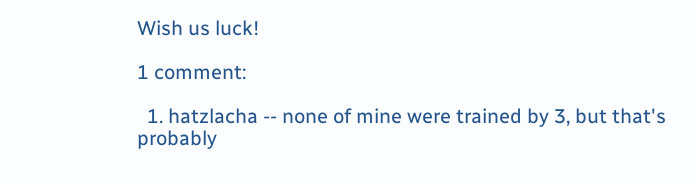Wish us luck!

1 comment:

  1. hatzlacha -- none of mine were trained by 3, but that's probably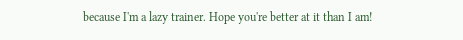because I'm a lazy trainer. Hope you're better at it than I am!